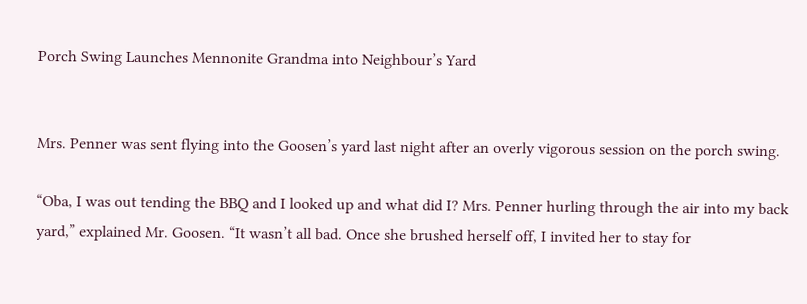Porch Swing Launches Mennonite Grandma into Neighbour’s Yard


Mrs. Penner was sent flying into the Goosen’s yard last night after an overly vigorous session on the porch swing.

“Oba, I was out tending the BBQ and I looked up and what did I? Mrs. Penner hurling through the air into my back yard,” explained Mr. Goosen. “It wasn’t all bad. Once she brushed herself off, I invited her to stay for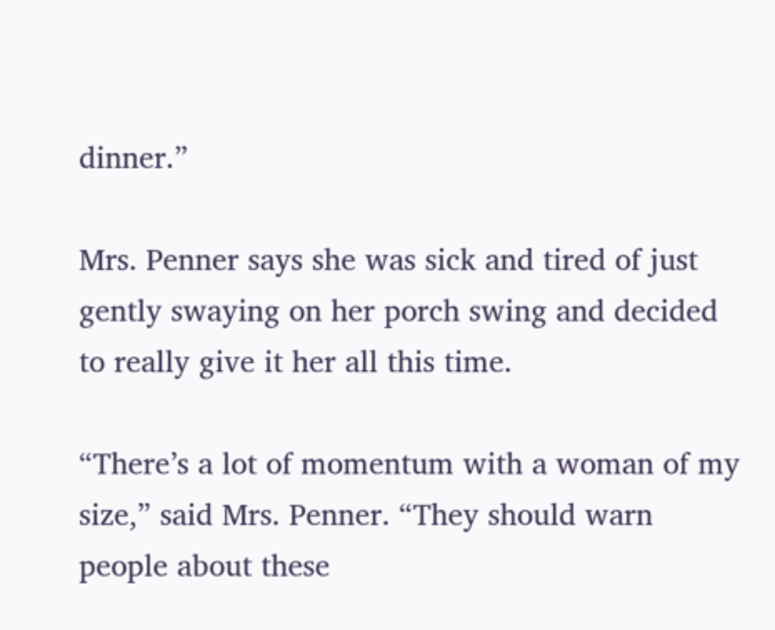dinner.”

Mrs. Penner says she was sick and tired of just gently swaying on her porch swing and decided to really give it her all this time.

“There’s a lot of momentum with a woman of my size,” said Mrs. Penner. “They should warn people about these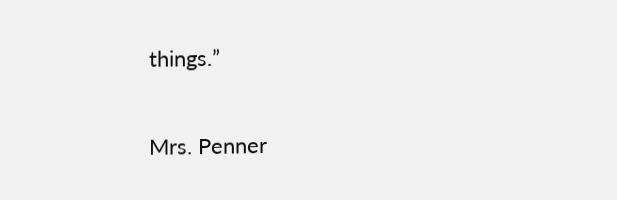things.”

Mrs. Penner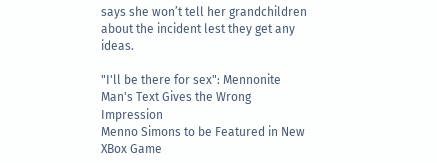says she won’t tell her grandchildren about the incident lest they get any ideas.

"I'll be there for sex": Mennonite Man's Text Gives the Wrong Impression
Menno Simons to be Featured in New XBox Game